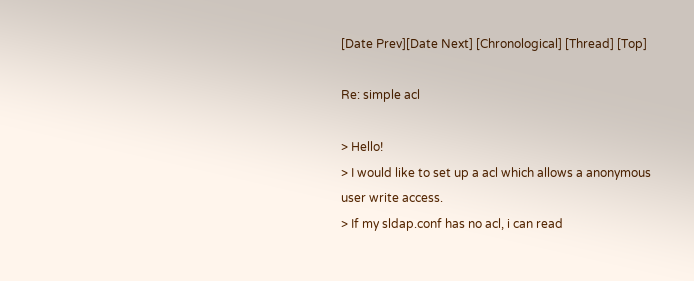[Date Prev][Date Next] [Chronological] [Thread] [Top]

Re: simple acl

> Hello!
> I would like to set up a acl which allows a anonymous user write access.
> If my sldap.conf has no acl, i can read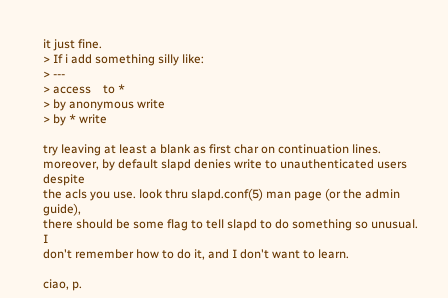it just fine.
> If i add something silly like:
> ---
> access    to *
> by anonymous write
> by * write

try leaving at least a blank as first char on continuation lines.
moreover, by default slapd denies write to unauthenticated users despite
the acls you use. look thru slapd.conf(5) man page (or the admin guide),
there should be some flag to tell slapd to do something so unusual.  I
don't remember how to do it, and I don't want to learn.

ciao, p.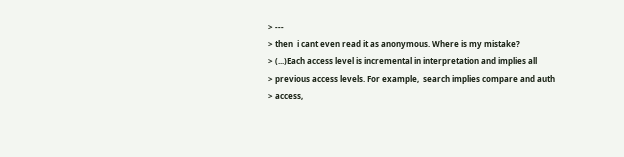> ---
> then  i cant even read it as anonymous. Where is my mistake?
> (...)Each access level is incremental in interpretation and implies all
> previous access levels. For example,  search implies compare and auth
> access,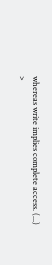whereas write implies complete access. (...)
>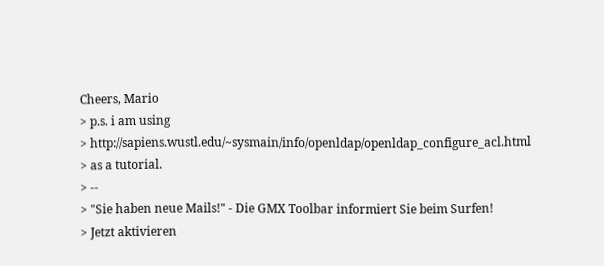Cheers, Mario
> p.s. i am using
> http://sapiens.wustl.edu/~sysmain/info/openldap/openldap_configure_acl.html
> as a tutorial.
> --
> "Sie haben neue Mails!" - Die GMX Toolbar informiert Sie beim Surfen!
> Jetzt aktivieren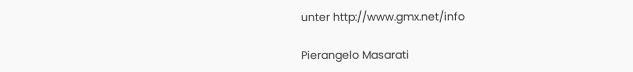unter http://www.gmx.net/info

Pierangelo Masarati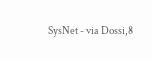SysNet - via Dossi,8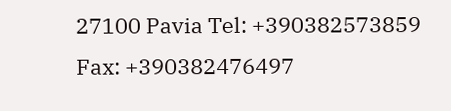27100 Pavia Tel: +390382573859 Fax: +390382476497